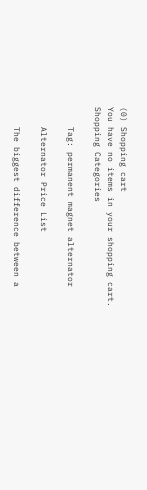(0) Shopping cart
You have no items in your shopping cart.
Shopping Categories

    Tag: permanent magnet alternator

    Alternator Price List

    The biggest difference between a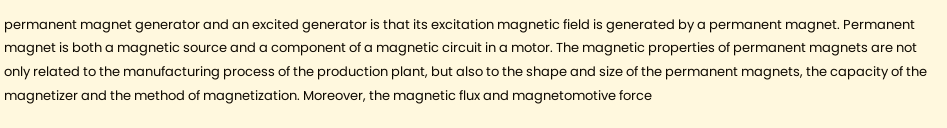permanent magnet generator and an excited generator is that its excitation magnetic field is generated by a permanent magnet. Permanent magnet is both a magnetic source and a component of a magnetic circuit in a motor. The magnetic properties of permanent magnets are not only related to the manufacturing process of the production plant, but also to the shape and size of the permanent magnets, the capacity of the magnetizer and the method of magnetization. Moreover, the magnetic flux and magnetomotive force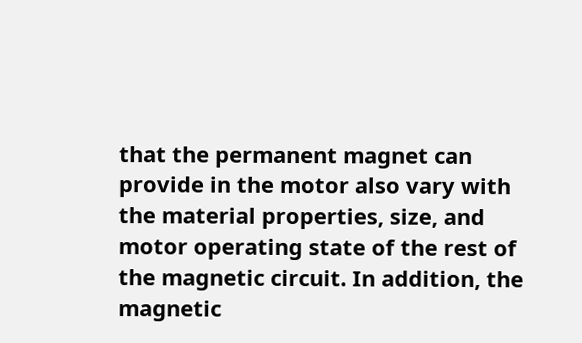that the permanent magnet can provide in the motor also vary with the material properties, size, and motor operating state of the rest of the magnetic circuit. In addition, the magnetic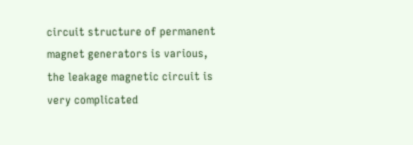circuit structure of permanent magnet generators is various, the leakage magnetic circuit is very complicated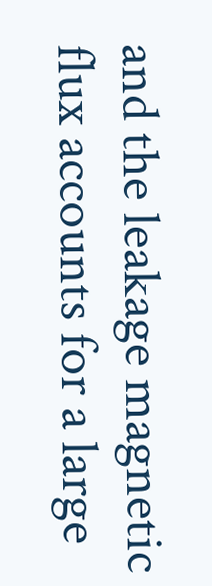and the leakage magnetic flux accounts for a large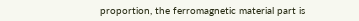proportion, the ferromagnetic material part is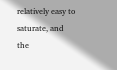relatively easy to saturate, and the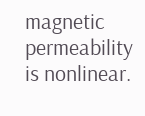magnetic permeability is nonlinear.